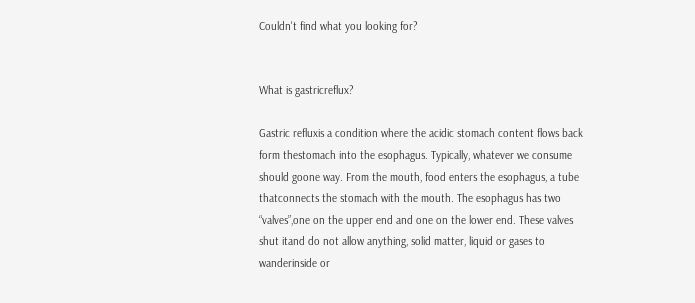Couldn't find what you looking for?


What is gastricreflux?

Gastric refluxis a condition where the acidic stomach content flows back form thestomach into the esophagus. Typically, whatever we consume should goone way. From the mouth, food enters the esophagus, a tube thatconnects the stomach with the mouth. The esophagus has two “valves”,one on the upper end and one on the lower end. These valves shut itand do not allow anything, solid matter, liquid or gases to wanderinside or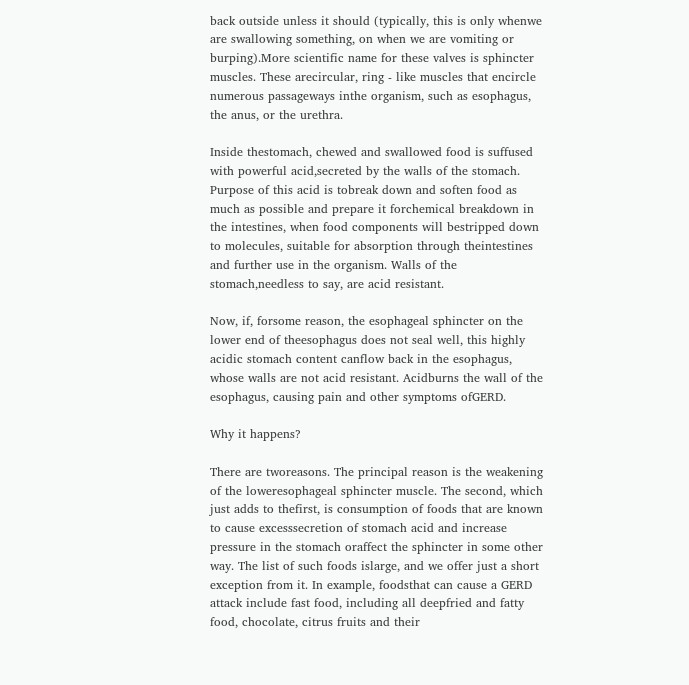back outside unless it should (typically, this is only whenwe are swallowing something, on when we are vomiting or burping).More scientific name for these valves is sphincter muscles. These arecircular, ring - like muscles that encircle numerous passageways inthe organism, such as esophagus, the anus, or the urethra.

Inside thestomach, chewed and swallowed food is suffused with powerful acid,secreted by the walls of the stomach. Purpose of this acid is tobreak down and soften food as much as possible and prepare it forchemical breakdown in the intestines, when food components will bestripped down to molecules, suitable for absorption through theintestines and further use in the organism. Walls of the stomach,needless to say, are acid resistant.

Now, if, forsome reason, the esophageal sphincter on the lower end of theesophagus does not seal well, this highly acidic stomach content canflow back in the esophagus, whose walls are not acid resistant. Acidburns the wall of the esophagus, causing pain and other symptoms ofGERD.

Why it happens?

There are tworeasons. The principal reason is the weakening of the loweresophageal sphincter muscle. The second, which just adds to thefirst, is consumption of foods that are known to cause excesssecretion of stomach acid and increase pressure in the stomach oraffect the sphincter in some other way. The list of such foods islarge, and we offer just a short exception from it. In example, foodsthat can cause a GERD attack include fast food, including all deepfried and fatty food, chocolate, citrus fruits and their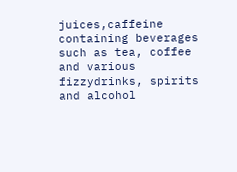juices,caffeine containing beverages such as tea, coffee and various fizzydrinks, spirits and alcohol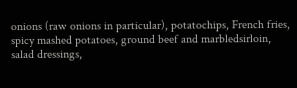onions (raw onions in particular), potatochips, French fries, spicy mashed potatoes, ground beef and marbledsirloin, salad dressings,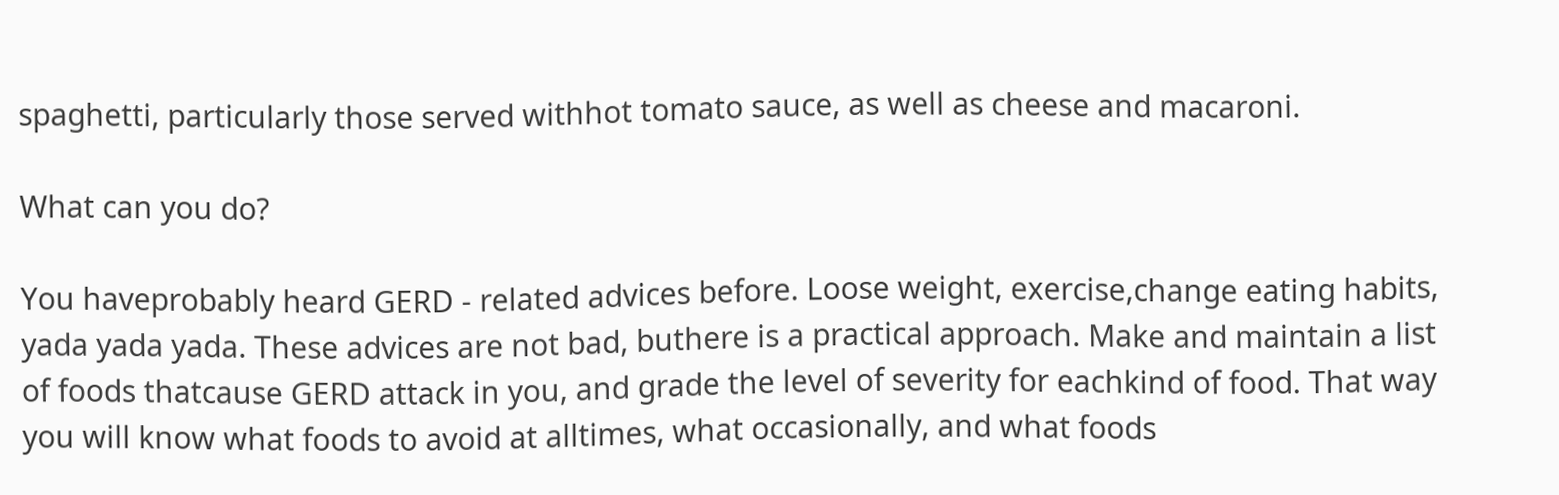spaghetti, particularly those served withhot tomato sauce, as well as cheese and macaroni.

What can you do?

You haveprobably heard GERD - related advices before. Loose weight, exercise,change eating habits, yada yada yada. These advices are not bad, buthere is a practical approach. Make and maintain a list of foods thatcause GERD attack in you, and grade the level of severity for eachkind of food. That way you will know what foods to avoid at alltimes, what occasionally, and what foods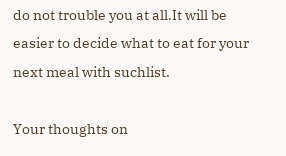do not trouble you at all.It will be easier to decide what to eat for your next meal with suchlist.

Your thoughts on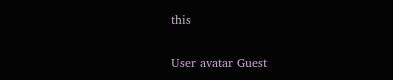this

User avatar Guest